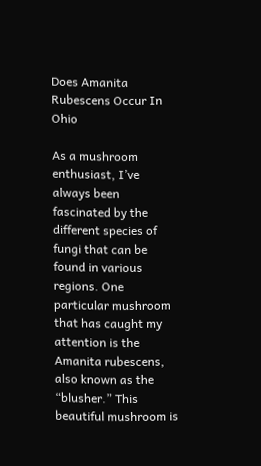Does Amanita Rubescens Occur In Ohio

As a mushroom enthusiast, I’ve always been fascinated by the different species of fungi that can be found in various regions. One particular mushroom that has caught my attention is the Amanita rubescens, also known as the “blusher.” This beautiful mushroom is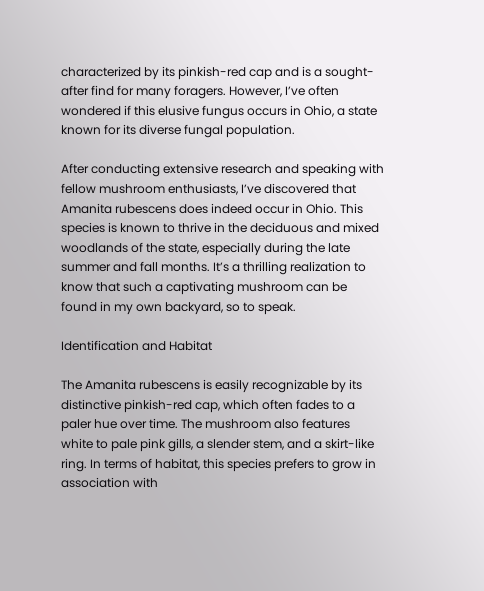characterized by its pinkish-red cap and is a sought-after find for many foragers. However, I’ve often wondered if this elusive fungus occurs in Ohio, a state known for its diverse fungal population.

After conducting extensive research and speaking with fellow mushroom enthusiasts, I’ve discovered that Amanita rubescens does indeed occur in Ohio. This species is known to thrive in the deciduous and mixed woodlands of the state, especially during the late summer and fall months. It’s a thrilling realization to know that such a captivating mushroom can be found in my own backyard, so to speak.

Identification and Habitat

The Amanita rubescens is easily recognizable by its distinctive pinkish-red cap, which often fades to a paler hue over time. The mushroom also features white to pale pink gills, a slender stem, and a skirt-like ring. In terms of habitat, this species prefers to grow in association with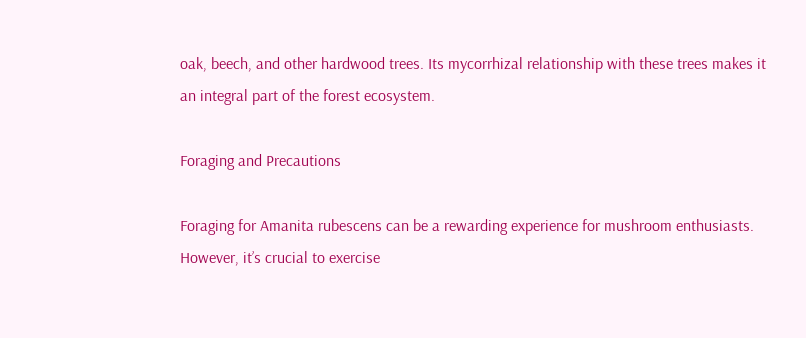oak, beech, and other hardwood trees. Its mycorrhizal relationship with these trees makes it an integral part of the forest ecosystem.

Foraging and Precautions

Foraging for Amanita rubescens can be a rewarding experience for mushroom enthusiasts. However, it’s crucial to exercise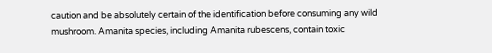caution and be absolutely certain of the identification before consuming any wild mushroom. Amanita species, including Amanita rubescens, contain toxic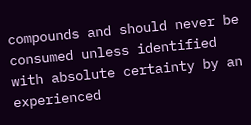compounds and should never be consumed unless identified with absolute certainty by an experienced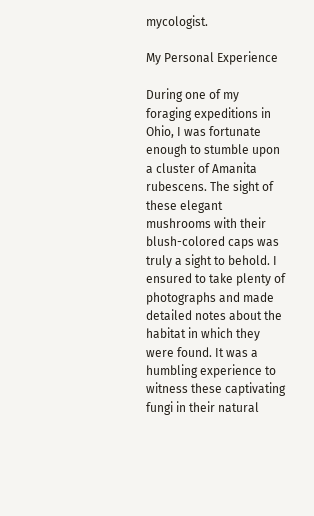mycologist.

My Personal Experience

During one of my foraging expeditions in Ohio, I was fortunate enough to stumble upon a cluster of Amanita rubescens. The sight of these elegant mushrooms with their blush-colored caps was truly a sight to behold. I ensured to take plenty of photographs and made detailed notes about the habitat in which they were found. It was a humbling experience to witness these captivating fungi in their natural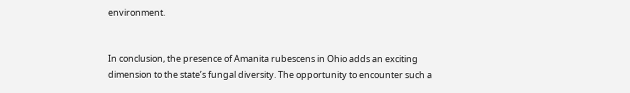environment.


In conclusion, the presence of Amanita rubescens in Ohio adds an exciting dimension to the state’s fungal diversity. The opportunity to encounter such a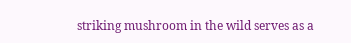striking mushroom in the wild serves as a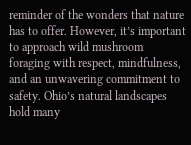reminder of the wonders that nature has to offer. However, it’s important to approach wild mushroom foraging with respect, mindfulness, and an unwavering commitment to safety. Ohio’s natural landscapes hold many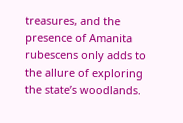treasures, and the presence of Amanita rubescens only adds to the allure of exploring the state’s woodlands.